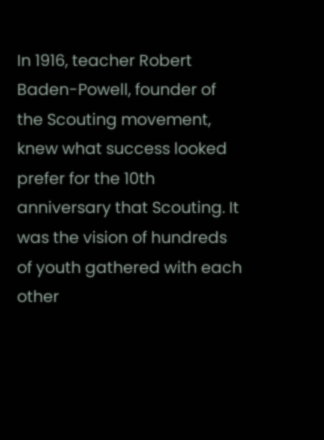In 1916, teacher Robert Baden-Powell, founder of the Scouting movement, knew what success looked prefer for the 10th anniversary that Scouting. It was the vision of hundreds of youth gathered with each other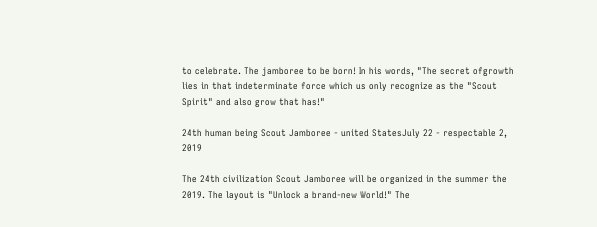to celebrate. The jamboree to be born! In his words, "The secret ofgrowth lies in that indeterminate force which us only recognize as the "Scout Spirit" and also grow that has!"

24th human being Scout Jamboree - united StatesJuly 22 - respectable 2, 2019

The 24th civilization Scout Jamboree will be organized in the summer the 2019. The layout is "Unlock a brand-new World!" The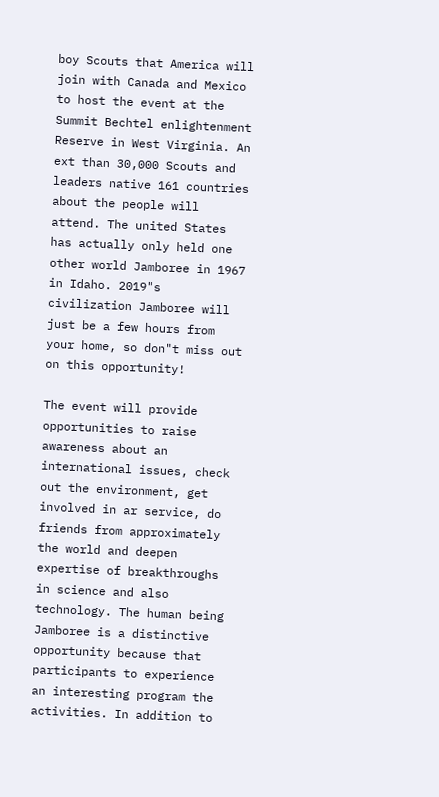boy Scouts that America will join with Canada and Mexico to host the event at the Summit Bechtel enlightenment Reserve in West Virginia. An ext than 30,000 Scouts and leaders native 161 countries about the people will attend. The united States has actually only held one other world Jamboree in 1967 in Idaho. 2019"s civilization Jamboree will just be a few hours from your home, so don"t miss out on this opportunity!

The event will provide opportunities to raise awareness about an international issues, check out the environment, get involved in ar service, do friends from approximately the world and deepen expertise of breakthroughs in science and also technology. The human being Jamboree is a distinctive opportunity because that participants to experience an interesting program the activities. In addition to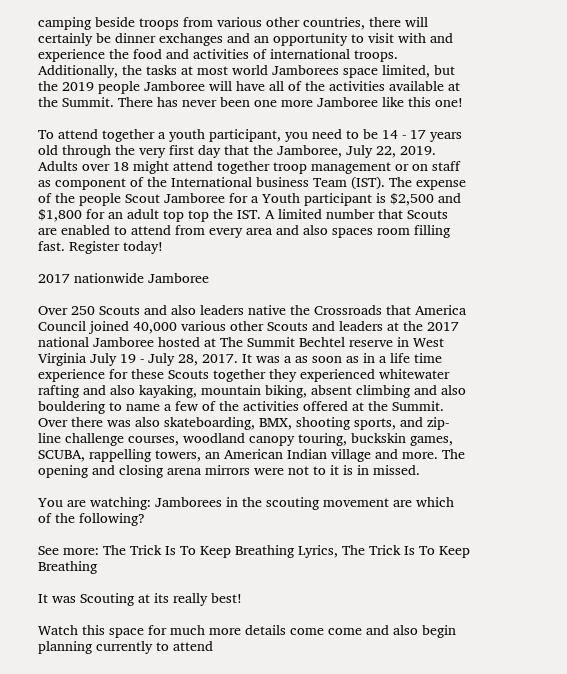camping beside troops from various other countries, there will certainly be dinner exchanges and an opportunity to visit with and experience the food and activities of international troops. Additionally, the tasks at most world Jamborees space limited, but the 2019 people Jamboree will have all of the activities available at the Summit. There has never been one more Jamboree like this one!

To attend together a youth participant, you need to be 14 - 17 years old through the very first day that the Jamboree, July 22, 2019. Adults over 18 might attend together troop management or on staff as component of the International business Team (IST). The expense of the people Scout Jamboree for a Youth participant is $2,500 and $1,800 for an adult top top the IST. A limited number that Scouts are enabled to attend from every area and also spaces room filling fast. Register today!

2017 nationwide Jamboree

Over 250 Scouts and also leaders native the Crossroads that America Council joined 40,000 various other Scouts and leaders at the 2017 national Jamboree hosted at The Summit Bechtel reserve in West Virginia July 19 - July 28, 2017. It was a as soon as in a life time experience for these Scouts together they experienced whitewater rafting and also kayaking, mountain biking, absent climbing and also bouldering to name a few of the activities offered at the Summit. Over there was also skateboarding, BMX, shooting sports, and zip-line challenge courses, woodland canopy touring, buckskin games, SCUBA, rappelling towers, an American Indian village and more. The opening and closing arena mirrors were not to it is in missed.

You are watching: Jamborees in the scouting movement are which of the following?

See more: The Trick Is To Keep Breathing Lyrics, The Trick Is To Keep Breathing

It was Scouting at its really best!

Watch this space for much more details come come and also begin planning currently to attend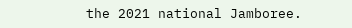the 2021 national Jamboree.